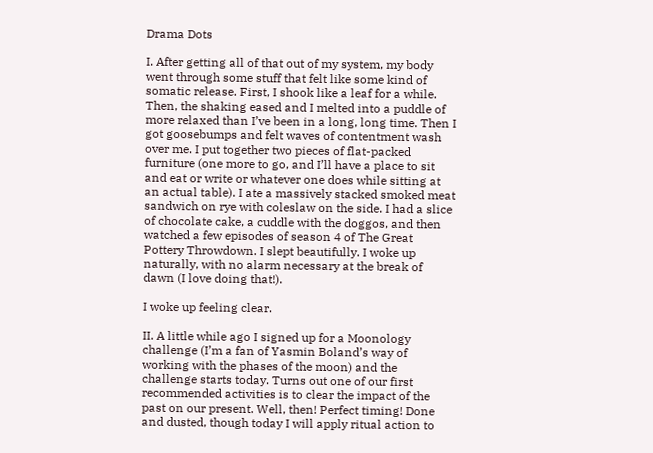Drama Dots

I. After getting all of that out of my system, my body went through some stuff that felt like some kind of somatic release. First, I shook like a leaf for a while. Then, the shaking eased and I melted into a puddle of more relaxed than I’ve been in a long, long time. Then I got goosebumps and felt waves of contentment wash over me. I put together two pieces of flat-packed furniture (one more to go, and I’ll have a place to sit and eat or write or whatever one does while sitting at an actual table). I ate a massively stacked smoked meat sandwich on rye with coleslaw on the side. I had a slice of chocolate cake, a cuddle with the doggos, and then watched a few episodes of season 4 of The Great Pottery Throwdown. I slept beautifully. I woke up naturally, with no alarm necessary at the break of dawn (I love doing that!).

I woke up feeling clear.

II. A little while ago I signed up for a Moonology challenge (I’m a fan of Yasmin Boland’s way of working with the phases of the moon) and the challenge starts today. Turns out one of our first recommended activities is to clear the impact of the past on our present. Well, then! Perfect timing! Done and dusted, though today I will apply ritual action to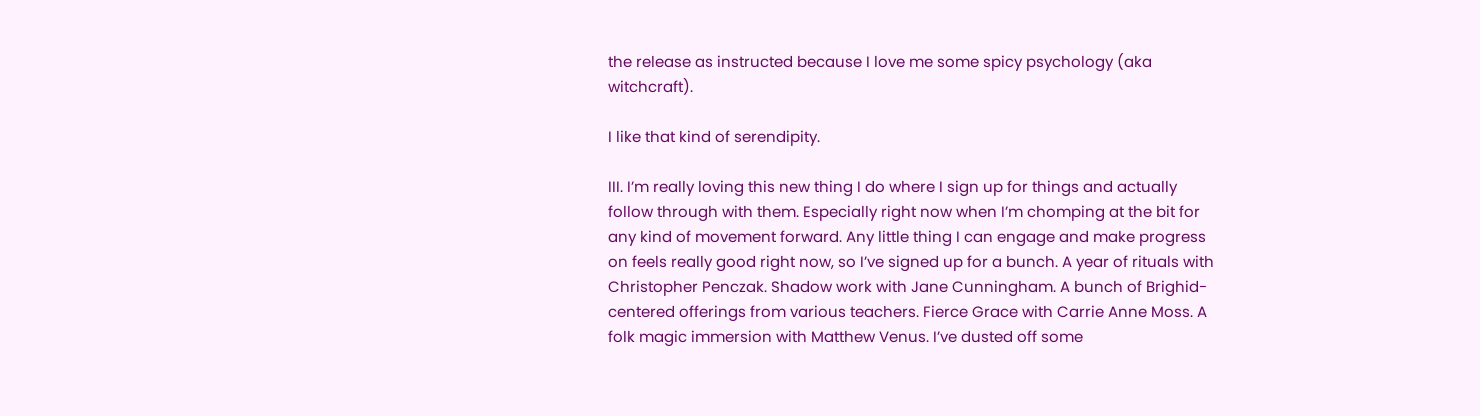the release as instructed because I love me some spicy psychology (aka witchcraft).

I like that kind of serendipity.

III. I’m really loving this new thing I do where I sign up for things and actually follow through with them. Especially right now when I’m chomping at the bit for any kind of movement forward. Any little thing I can engage and make progress on feels really good right now, so I’ve signed up for a bunch. A year of rituals with Christopher Penczak. Shadow work with Jane Cunningham. A bunch of Brighid-centered offerings from various teachers. Fierce Grace with Carrie Anne Moss. A folk magic immersion with Matthew Venus. I’ve dusted off some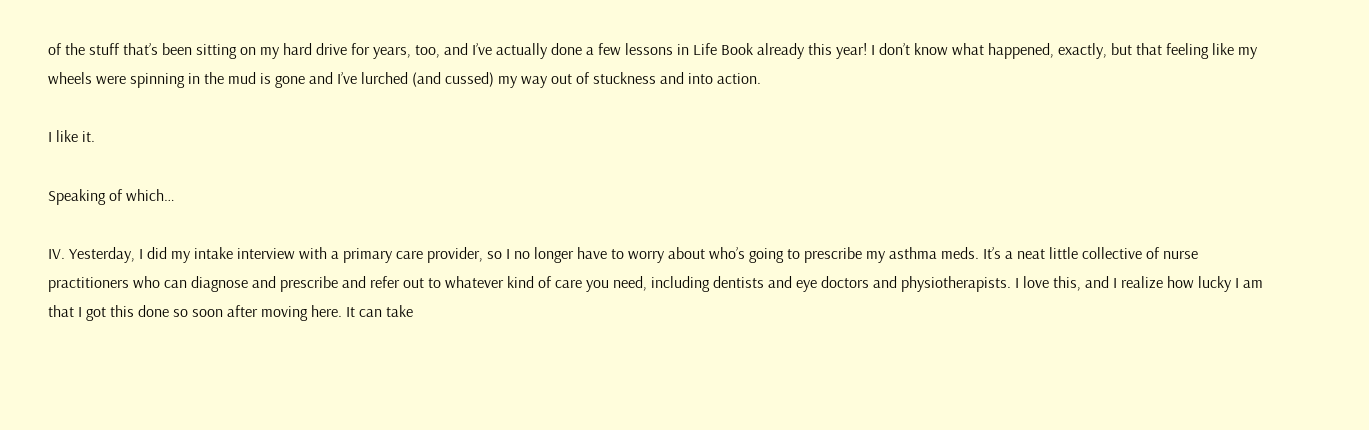of the stuff that’s been sitting on my hard drive for years, too, and I’ve actually done a few lessons in Life Book already this year! I don’t know what happened, exactly, but that feeling like my wheels were spinning in the mud is gone and I’ve lurched (and cussed) my way out of stuckness and into action.

I like it.

Speaking of which…

IV. Yesterday, I did my intake interview with a primary care provider, so I no longer have to worry about who’s going to prescribe my asthma meds. It’s a neat little collective of nurse practitioners who can diagnose and prescribe and refer out to whatever kind of care you need, including dentists and eye doctors and physiotherapists. I love this, and I realize how lucky I am that I got this done so soon after moving here. It can take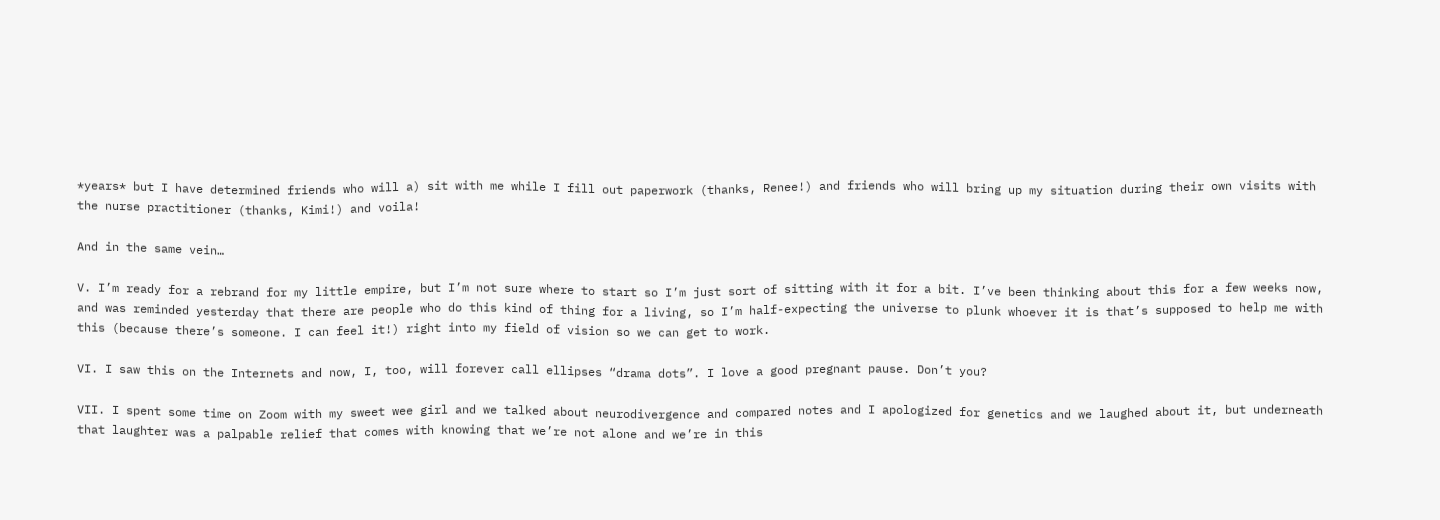*years* but I have determined friends who will a) sit with me while I fill out paperwork (thanks, Renee!) and friends who will bring up my situation during their own visits with the nurse practitioner (thanks, Kimi!) and voila!

And in the same vein…

V. I’m ready for a rebrand for my little empire, but I’m not sure where to start so I’m just sort of sitting with it for a bit. I’ve been thinking about this for a few weeks now, and was reminded yesterday that there are people who do this kind of thing for a living, so I’m half-expecting the universe to plunk whoever it is that’s supposed to help me with this (because there’s someone. I can feel it!) right into my field of vision so we can get to work.

VI. I saw this on the Internets and now, I, too, will forever call ellipses “drama dots”. I love a good pregnant pause. Don’t you?

VII. I spent some time on Zoom with my sweet wee girl and we talked about neurodivergence and compared notes and I apologized for genetics and we laughed about it, but underneath that laughter was a palpable relief that comes with knowing that we’re not alone and we’re in this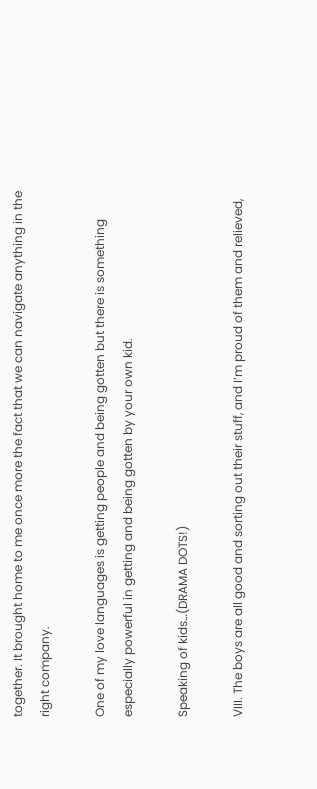together. It brought home to me once more the fact that we can navigate anything in the right company.

One of my love languages is getting people and being gotten but there is something especially powerful in getting and being gotten by your own kid.

Speaking of kids…(DRAMA DOTS!)

VIII. The boys are all good and sorting out their stuff, and I’m proud of them and relieved,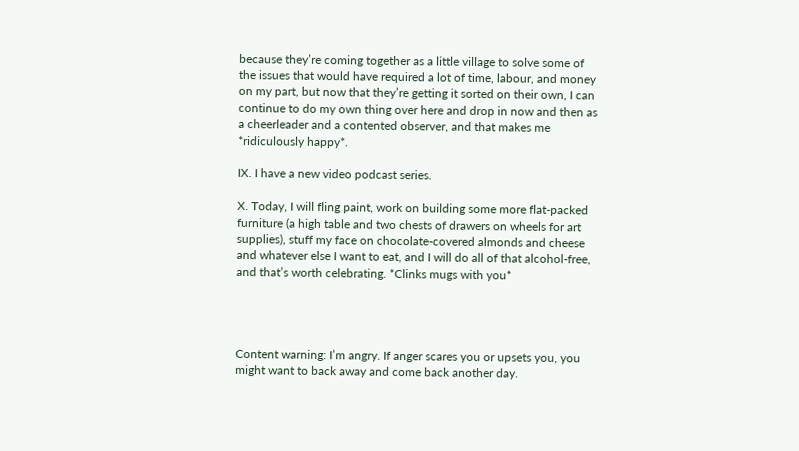because they’re coming together as a little village to solve some of the issues that would have required a lot of time, labour, and money on my part, but now that they’re getting it sorted on their own, I can continue to do my own thing over here and drop in now and then as a cheerleader and a contented observer, and that makes me *ridiculously happy*.

IX. I have a new video podcast series.

X. Today, I will fling paint, work on building some more flat-packed furniture (a high table and two chests of drawers on wheels for art supplies), stuff my face on chocolate-covered almonds and cheese and whatever else I want to eat, and I will do all of that alcohol-free, and that’s worth celebrating. *Clinks mugs with you*




Content warning: I’m angry. If anger scares you or upsets you, you might want to back away and come back another day.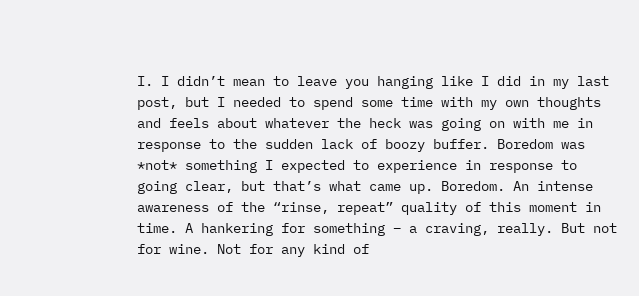I. I didn’t mean to leave you hanging like I did in my last post, but I needed to spend some time with my own thoughts and feels about whatever the heck was going on with me in response to the sudden lack of boozy buffer. Boredom was *not* something I expected to experience in response to going clear, but that’s what came up. Boredom. An intense awareness of the “rinse, repeat” quality of this moment in time. A hankering for something – a craving, really. But not for wine. Not for any kind of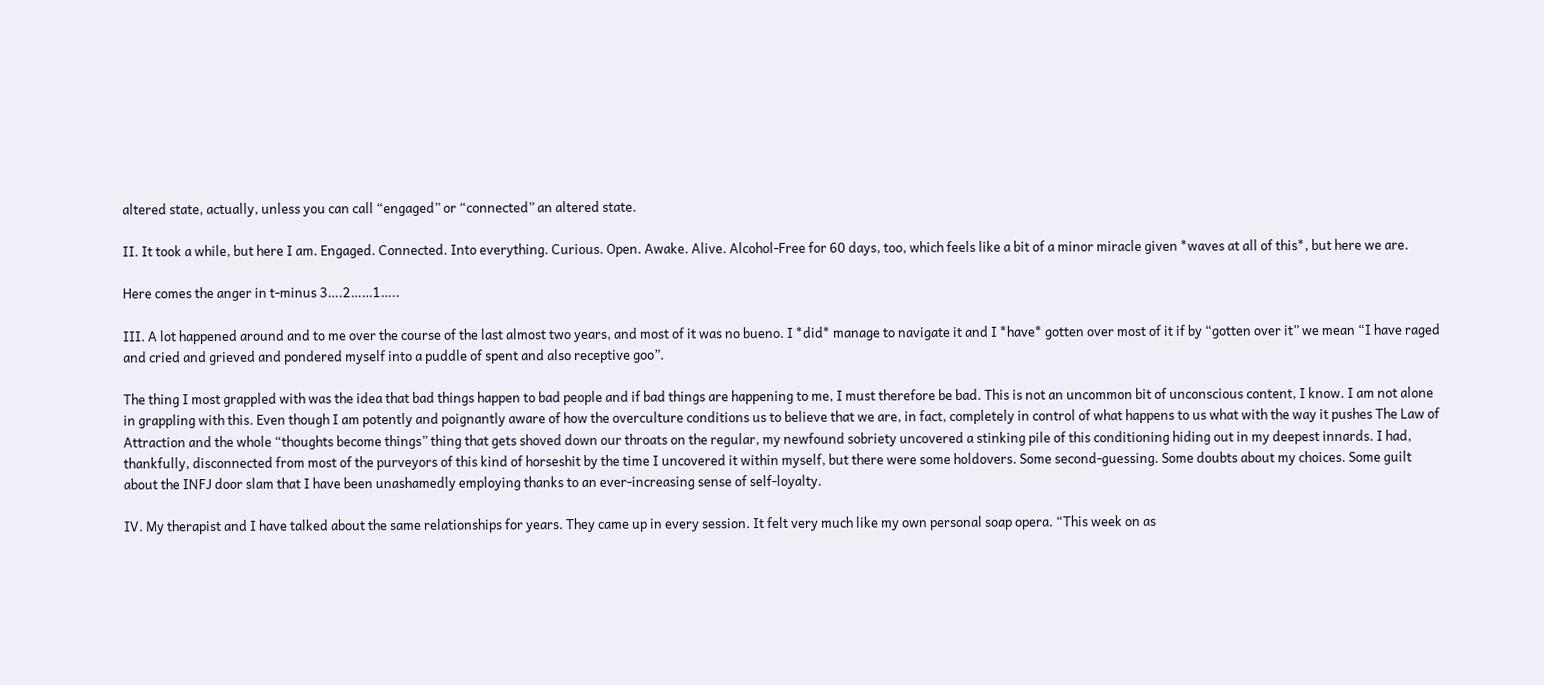altered state, actually, unless you can call “engaged” or “connected” an altered state.

II. It took a while, but here I am. Engaged. Connected. Into everything. Curious. Open. Awake. Alive. Alcohol-Free for 60 days, too, which feels like a bit of a minor miracle given *waves at all of this*, but here we are.

Here comes the anger in t-minus 3….2……1…..

III. A lot happened around and to me over the course of the last almost two years, and most of it was no bueno. I *did* manage to navigate it and I *have* gotten over most of it if by “gotten over it” we mean “I have raged and cried and grieved and pondered myself into a puddle of spent and also receptive goo”.

The thing I most grappled with was the idea that bad things happen to bad people and if bad things are happening to me, I must therefore be bad. This is not an uncommon bit of unconscious content, I know. I am not alone in grappling with this. Even though I am potently and poignantly aware of how the overculture conditions us to believe that we are, in fact, completely in control of what happens to us what with the way it pushes The Law of Attraction and the whole “thoughts become things” thing that gets shoved down our throats on the regular, my newfound sobriety uncovered a stinking pile of this conditioning hiding out in my deepest innards. I had, thankfully, disconnected from most of the purveyors of this kind of horseshit by the time I uncovered it within myself, but there were some holdovers. Some second-guessing. Some doubts about my choices. Some guilt about the INFJ door slam that I have been unashamedly employing thanks to an ever-increasing sense of self-loyalty.

IV. My therapist and I have talked about the same relationships for years. They came up in every session. It felt very much like my own personal soap opera. “This week on as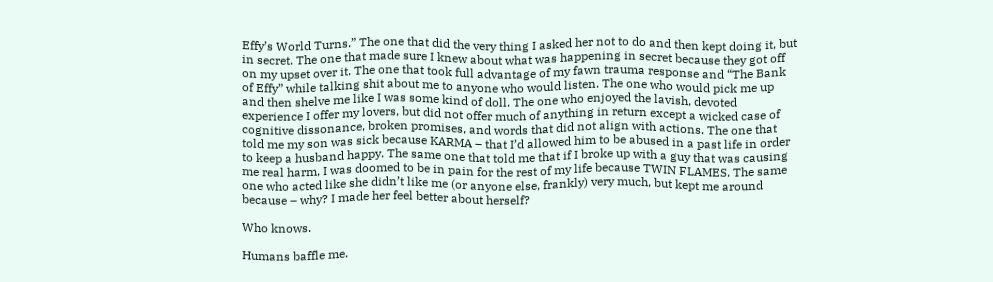Effy’s World Turns.” The one that did the very thing I asked her not to do and then kept doing it, but in secret. The one that made sure I knew about what was happening in secret because they got off on my upset over it. The one that took full advantage of my fawn trauma response and “The Bank of Effy” while talking shit about me to anyone who would listen. The one who would pick me up and then shelve me like I was some kind of doll. The one who enjoyed the lavish, devoted experience I offer my lovers, but did not offer much of anything in return except a wicked case of cognitive dissonance, broken promises, and words that did not align with actions. The one that told me my son was sick because KARMA – that I’d allowed him to be abused in a past life in order to keep a husband happy. The same one that told me that if I broke up with a guy that was causing me real harm, I was doomed to be in pain for the rest of my life because TWIN FLAMES. The same one who acted like she didn’t like me (or anyone else, frankly) very much, but kept me around because – why? I made her feel better about herself?

Who knows.

Humans baffle me.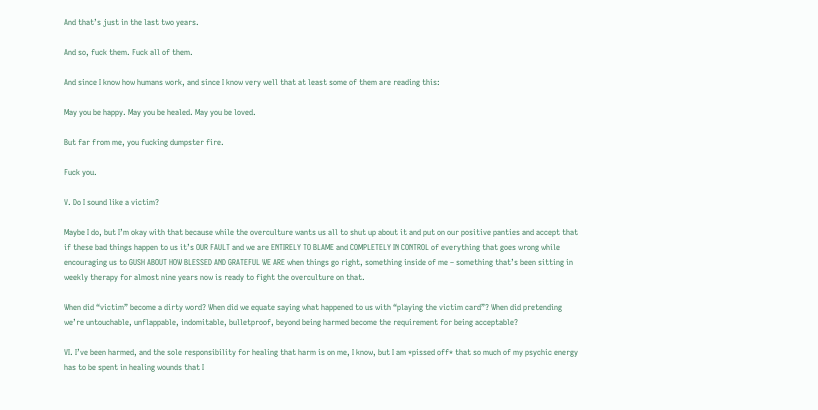And that’s just in the last two years.

And so, fuck them. Fuck all of them.

And since I know how humans work, and since I know very well that at least some of them are reading this:

May you be happy. May you be healed. May you be loved.

But far from me, you fucking dumpster fire.

Fuck you.

V. Do I sound like a victim?

Maybe I do, but I’m okay with that because while the overculture wants us all to shut up about it and put on our positive panties and accept that if these bad things happen to us it’s OUR FAULT and we are ENTIRELY TO BLAME and COMPLETELY IN CONTROL of everything that goes wrong while encouraging us to GUSH ABOUT HOW BLESSED AND GRATEFUL WE ARE when things go right, something inside of me – something that’s been sitting in weekly therapy for almost nine years now is ready to fight the overculture on that.

When did “victim” become a dirty word? When did we equate saying what happened to us with “playing the victim card”? When did pretending we’re untouchable, unflappable, indomitable, bulletproof, beyond being harmed become the requirement for being acceptable?

VI. I’ve been harmed, and the sole responsibility for healing that harm is on me, I know, but I am *pissed off* that so much of my psychic energy has to be spent in healing wounds that I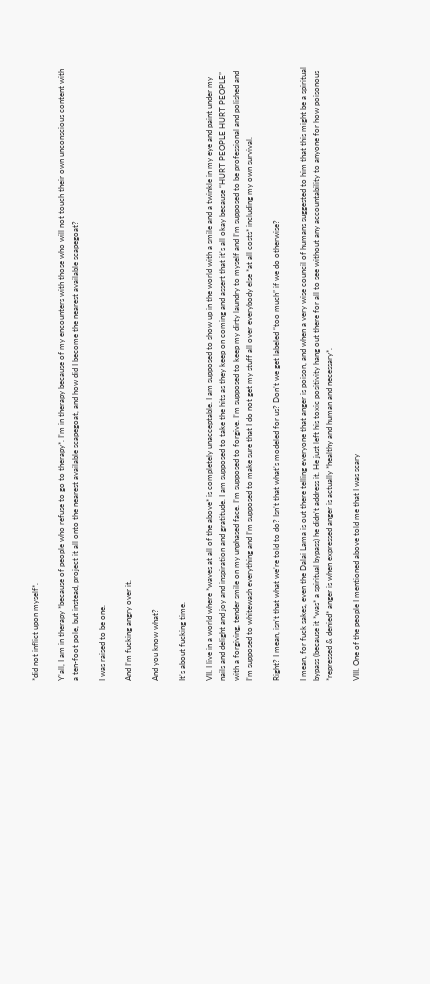*did not inflict upon myself*.

Y’all, I am in therapy *because of people who refuse to go to therapy*. I’m in therapy because of my encounters with those who will not touch their own unconscious content with a ten-foot pole, but instead, project it all onto the nearest available scapegoat, and how did I become the nearest available scapegoat?

I was raised to be one.

And I’m fucking angry over it.

And you know what?

It’s about fucking time.

VII. I live in a world where *waves at all of the above* is completely unacceptable. I am supposed to show up in the world with a smile and a twinkle in my eye and paint under my nails and delight and joy and inspiration and gratitude. I am supposed to take the hits as they keep on coming and assert that it’s all okay because “HURT PEOPLE HURT PEOPLE” with a forgiving, tender smile on my unphased face. I’m supposed to forgive. I’m supposed to keep my dirty laundry to myself and I’m supposed to be professional and polished and I’m supposed to whitewash everything and I’m supposed to make sure that I do not get my stuff all over everybody else *at all costs* including my own survival.

Right? I mean, isn’t that what we’re told to do? Isn’t that what’s modeled for us? Don’t we get labeled “too much” if we do otherwise?

I mean, for fuck sakes, even the Dalai Lama is out there telling everyone that anger is poison, and when a very wise council of humans suggested to him that this might be a spiritual bypass (because it *was* a spiritual bypass) he didn’t address it. He just left his toxic positivity hang out there for all to see without any accountability to anyone for how poisonous *repressed & denied* anger is when expressed anger is actually *healthy and human and necessary*.

VIII. One of the people I mentioned above told me that I was scary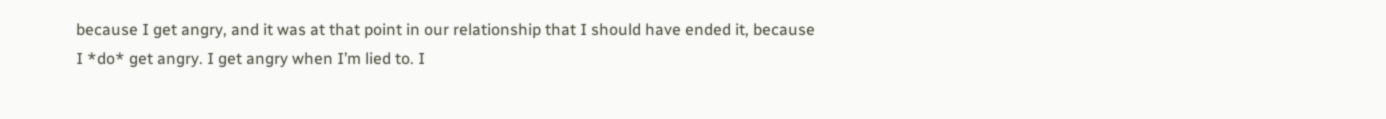because I get angry, and it was at that point in our relationship that I should have ended it, because I *do* get angry. I get angry when I’m lied to. I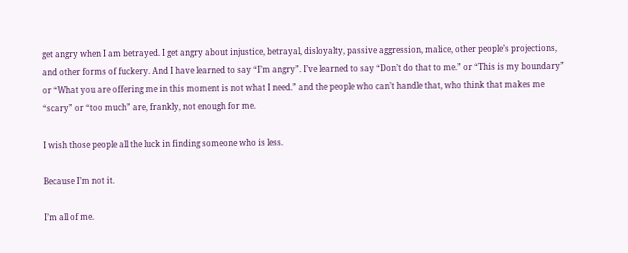get angry when I am betrayed. I get angry about injustice, betrayal, disloyalty, passive aggression, malice, other people’s projections, and other forms of fuckery. And I have learned to say “I’m angry”. I’ve learned to say “Don’t do that to me.” or “This is my boundary” or “What you are offering me in this moment is not what I need.” and the people who can’t handle that, who think that makes me “scary” or “too much” are, frankly, not enough for me.

I wish those people all the luck in finding someone who is less.

Because I’m not it.

I’m all of me.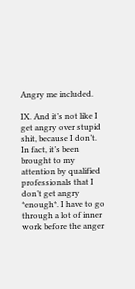Angry me included.

IX. And it’s not like I get angry over stupid shit, because I don’t. In fact, it’s been brought to my attention by qualified professionals that I don’t get angry *enough*. I have to go through a lot of inner work before the anger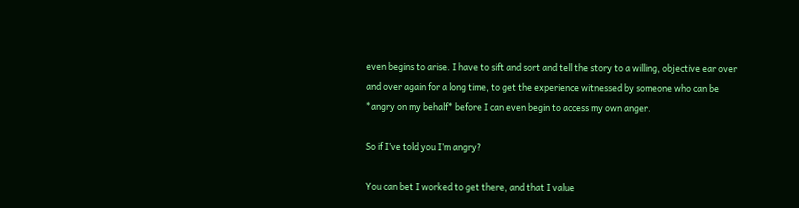even begins to arise. I have to sift and sort and tell the story to a willing, objective ear over and over again for a long time, to get the experience witnessed by someone who can be *angry on my behalf* before I can even begin to access my own anger.

So if I’ve told you I’m angry?

You can bet I worked to get there, and that I value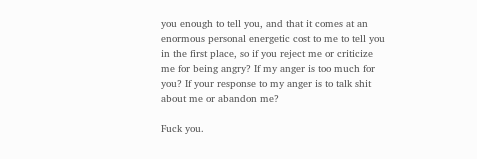you enough to tell you, and that it comes at an enormous personal energetic cost to me to tell you in the first place, so if you reject me or criticize me for being angry? If my anger is too much for you? If your response to my anger is to talk shit about me or abandon me?

Fuck you.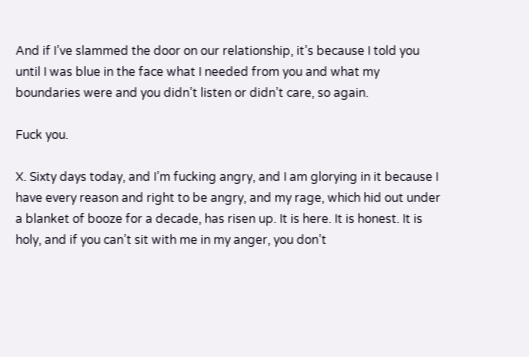And if I’ve slammed the door on our relationship, it’s because I told you until I was blue in the face what I needed from you and what my boundaries were and you didn’t listen or didn’t care, so again.

Fuck you.

X. Sixty days today, and I’m fucking angry, and I am glorying in it because I have every reason and right to be angry, and my rage, which hid out under a blanket of booze for a decade, has risen up. It is here. It is honest. It is holy, and if you can’t sit with me in my anger, you don’t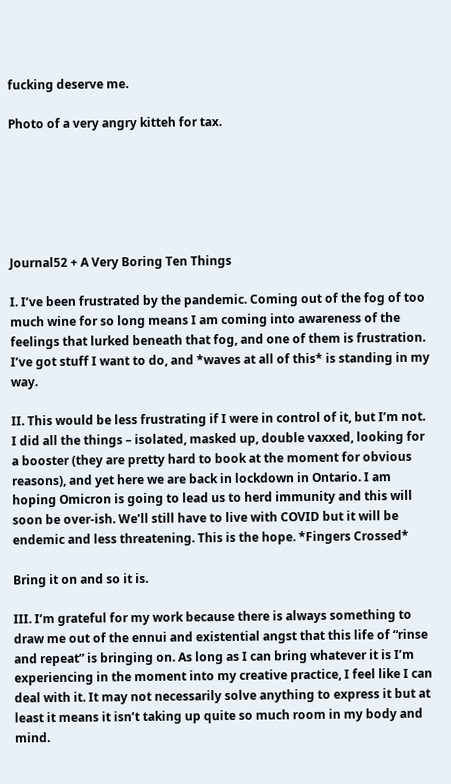fucking deserve me.

Photo of a very angry kitteh for tax.






Journal52 + A Very Boring Ten Things

I. I’ve been frustrated by the pandemic. Coming out of the fog of too much wine for so long means I am coming into awareness of the feelings that lurked beneath that fog, and one of them is frustration. I’ve got stuff I want to do, and *waves at all of this* is standing in my way.

II. This would be less frustrating if I were in control of it, but I’m not. I did all the things – isolated, masked up, double vaxxed, looking for a booster (they are pretty hard to book at the moment for obvious reasons), and yet here we are back in lockdown in Ontario. I am hoping Omicron is going to lead us to herd immunity and this will soon be over-ish. We’ll still have to live with COVID but it will be endemic and less threatening. This is the hope. *Fingers Crossed*

Bring it on and so it is.

III. I’m grateful for my work because there is always something to draw me out of the ennui and existential angst that this life of “rinse and repeat” is bringing on. As long as I can bring whatever it is I’m experiencing in the moment into my creative practice, I feel like I can deal with it. It may not necessarily solve anything to express it but at least it means it isn’t taking up quite so much room in my body and mind.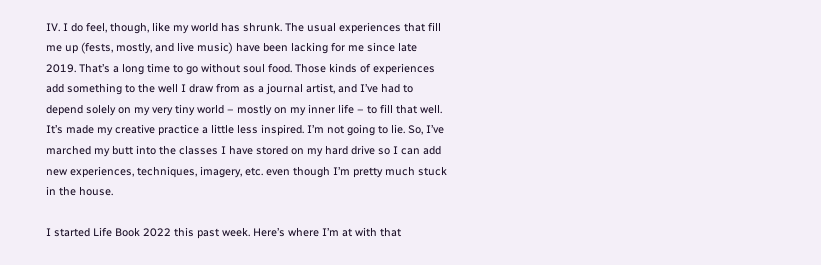IV. I do feel, though, like my world has shrunk. The usual experiences that fill me up (fests, mostly, and live music) have been lacking for me since late 2019. That’s a long time to go without soul food. Those kinds of experiences add something to the well I draw from as a journal artist, and I’ve had to depend solely on my very tiny world – mostly on my inner life – to fill that well. It’s made my creative practice a little less inspired. I’m not going to lie. So, I’ve marched my butt into the classes I have stored on my hard drive so I can add new experiences, techniques, imagery, etc. even though I’m pretty much stuck in the house.

I started Life Book 2022 this past week. Here’s where I’m at with that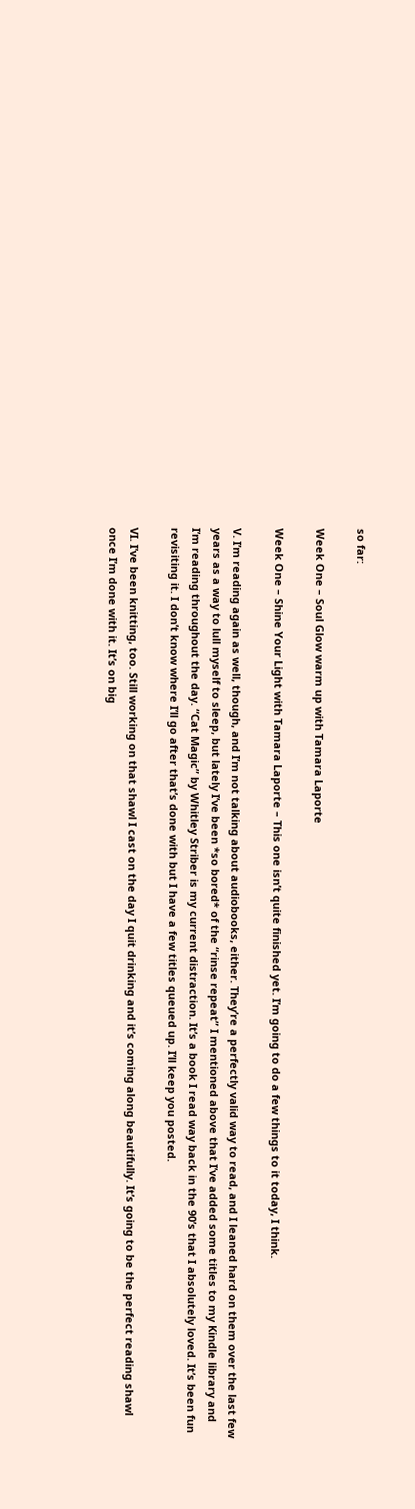so far:

Week One – Soul Glow warm up with Tamara Laporte

Week One – Shine Your Light with Tamara Laporte – This one isn’t quite finished yet. I’m going to do a few things to it today, I think.

V. I’m reading again as well, though, and I’m not talking about audiobooks, either. They’re a perfectly valid way to read, and I leaned hard on them over the last few years as a way to lull myself to sleep, but lately I’ve been *so bored* of the “rinse repeat” I mentioned above that I’ve added some titles to my Kindle library and I’m reading throughout the day. “Cat Magic” by Whitley Striber is my current distraction. It’s a book I read way back in the 90’s that I absolutely loved. It’s been fun revisiting it. I don’t know where I’ll go after that’s done with but I have a few titles queued up. I’ll keep you posted.

VI. I’ve been knitting, too. Still working on that shawl I cast on the day I quit drinking and it’s coming along beautifully. It’s going to be the perfect reading shawl once I’m done with it. It’s on big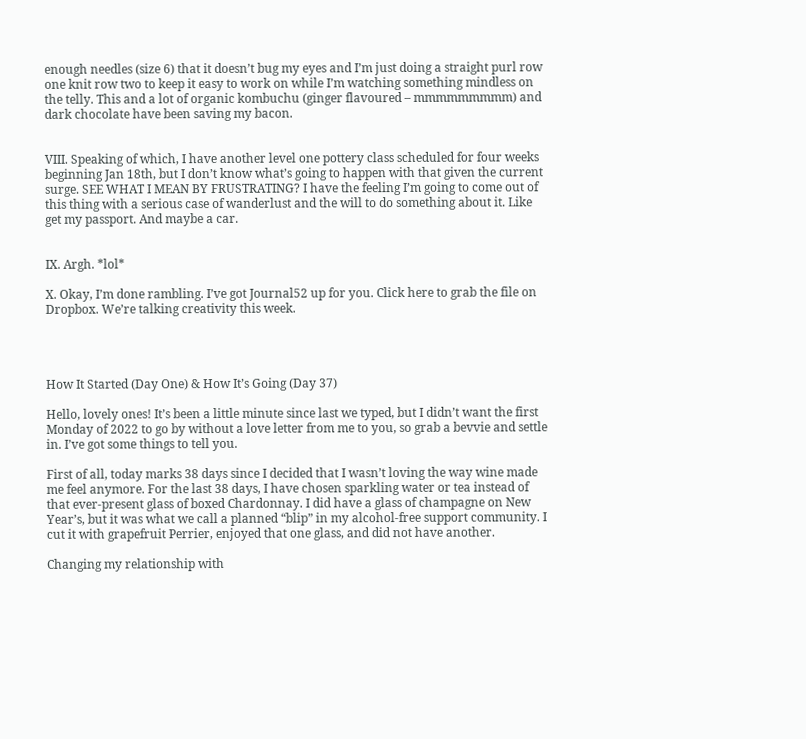enough needles (size 6) that it doesn’t bug my eyes and I’m just doing a straight purl row one knit row two to keep it easy to work on while I’m watching something mindless on the telly. This and a lot of organic kombuchu (ginger flavoured – mmmmmmmmm) and dark chocolate have been saving my bacon.


VIII. Speaking of which, I have another level one pottery class scheduled for four weeks beginning Jan 18th, but I don’t know what’s going to happen with that given the current surge. SEE WHAT I MEAN BY FRUSTRATING? I have the feeling I’m going to come out of this thing with a serious case of wanderlust and the will to do something about it. Like get my passport. And maybe a car.


IX. Argh. *lol*

X. Okay, I’m done rambling. I’ve got Journal52 up for you. Click here to grab the file on Dropbox. We’re talking creativity this week.




How It Started (Day One) & How It’s Going (Day 37)

Hello, lovely ones! It’s been a little minute since last we typed, but I didn’t want the first Monday of 2022 to go by without a love letter from me to you, so grab a bevvie and settle in. I’ve got some things to tell you.

First of all, today marks 38 days since I decided that I wasn’t loving the way wine made me feel anymore. For the last 38 days, I have chosen sparkling water or tea instead of that ever-present glass of boxed Chardonnay. I did have a glass of champagne on New Year’s, but it was what we call a planned “blip” in my alcohol-free support community. I cut it with grapefruit Perrier, enjoyed that one glass, and did not have another.

Changing my relationship with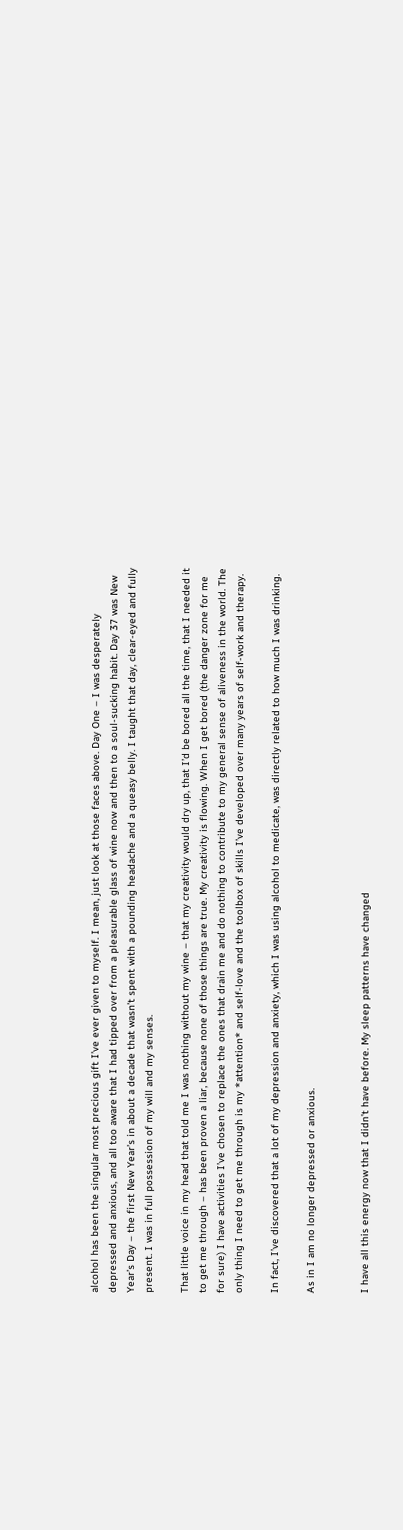alcohol has been the singular most precious gift I’ve ever given to myself. I mean, just look at those faces above. Day One – I was desperately depressed and anxious, and all too aware that I had tipped over from a pleasurable glass of wine now and then to a soul-sucking habit. Day 37 was New Year’s Day – the first New Year’s in about a decade that wasn’t spent with a pounding headache and a queasy belly. I taught that day, clear-eyed and fully present. I was in full possession of my will and my senses.

That little voice in my head that told me I was nothing without my wine – that my creativity would dry up, that I’d be bored all the time, that I needed it to get me through – has been proven a liar, because none of those things are true. My creativity is flowing. When I get bored (the danger zone for me for sure) I have activities I’ve chosen to replace the ones that drain me and do nothing to contribute to my general sense of aliveness in the world. The only thing I need to get me through is my *attention* and self-love and the toolbox of skills I’ve developed over many years of self-work and therapy.

In fact, I’ve discovered that a lot of my depression and anxiety, which I was using alcohol to medicate, was directly related to how much I was drinking.

As in I am no longer depressed or anxious.


I have all this energy now that I didn’t have before. My sleep patterns have changed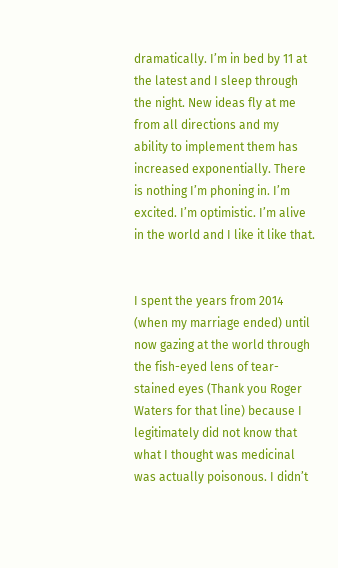dramatically. I’m in bed by 11 at the latest and I sleep through the night. New ideas fly at me from all directions and my ability to implement them has increased exponentially. There is nothing I’m phoning in. I’m excited. I’m optimistic. I’m alive in the world and I like it like that.


I spent the years from 2014 (when my marriage ended) until now gazing at the world through the fish-eyed lens of tear-stained eyes (Thank you Roger Waters for that line) because I legitimately did not know that what I thought was medicinal was actually poisonous. I didn’t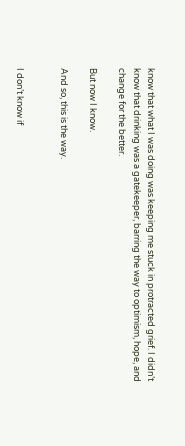know that what I was doing was keeping me stuck in protracted grief. I didn’t know that drinking was a gatekeeper, barring the way to optimism, hope, and change for the better.

But now I know.

And so, this is the way.


I don’t know if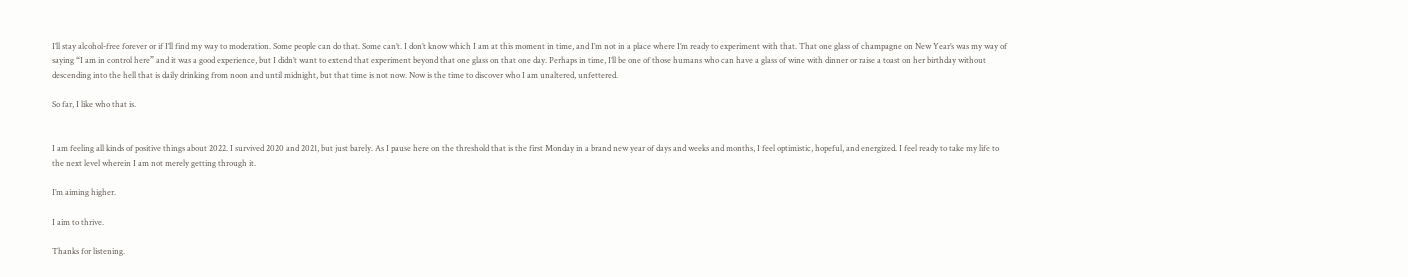I’ll stay alcohol-free forever or if I’ll find my way to moderation. Some people can do that. Some can’t. I don’t know which I am at this moment in time, and I’m not in a place where I’m ready to experiment with that. That one glass of champagne on New Year’s was my way of saying “I am in control here” and it was a good experience, but I didn’t want to extend that experiment beyond that one glass on that one day. Perhaps in time, I’ll be one of those humans who can have a glass of wine with dinner or raise a toast on her birthday without descending into the hell that is daily drinking from noon and until midnight, but that time is not now. Now is the time to discover who I am unaltered, unfettered.

So far, I like who that is.


I am feeling all kinds of positive things about 2022. I survived 2020 and 2021, but just barely. As I pause here on the threshold that is the first Monday in a brand new year of days and weeks and months, I feel optimistic, hopeful, and energized. I feel ready to take my life to the next level wherein I am not merely getting through it.

I’m aiming higher.

I aim to thrive.

Thanks for listening.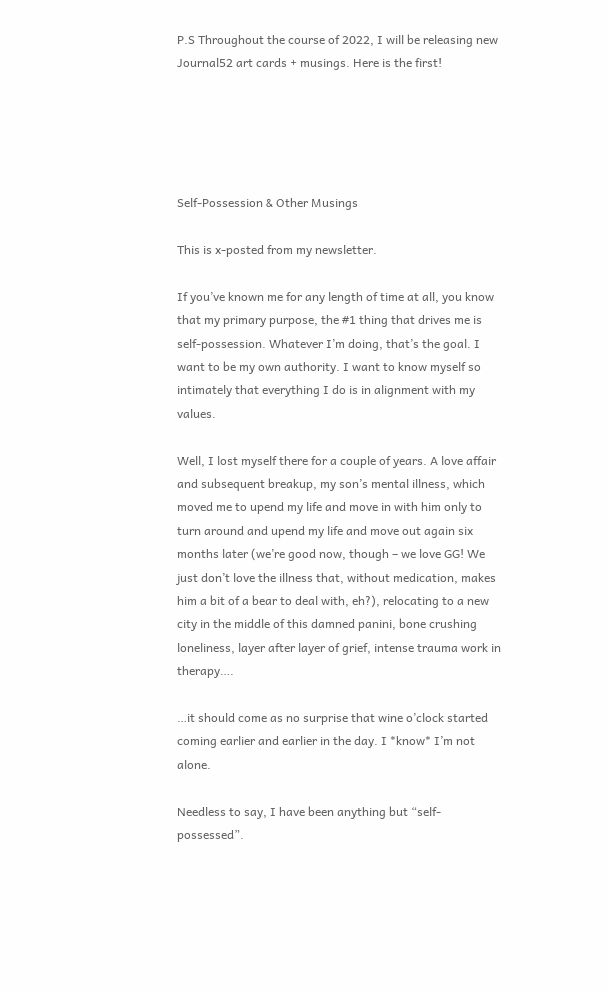P.S Throughout the course of 2022, I will be releasing new Journal52 art cards + musings. Here is the first!





Self-Possession & Other Musings

This is x-posted from my newsletter.

If you’ve known me for any length of time at all, you know that my primary purpose, the #1 thing that drives me is self-possession. Whatever I’m doing, that’s the goal. I want to be my own authority. I want to know myself so intimately that everything I do is in alignment with my values.

Well, I lost myself there for a couple of years. A love affair and subsequent breakup, my son’s mental illness, which moved me to upend my life and move in with him only to turn around and upend my life and move out again six months later (we’re good now, though – we love GG! We just don’t love the illness that, without medication, makes him a bit of a bear to deal with, eh?), relocating to a new city in the middle of this damned panini, bone crushing loneliness, layer after layer of grief, intense trauma work in therapy….

…it should come as no surprise that wine o’clock started coming earlier and earlier in the day. I *know* I’m not alone.

Needless to say, I have been anything but “self-possessed”.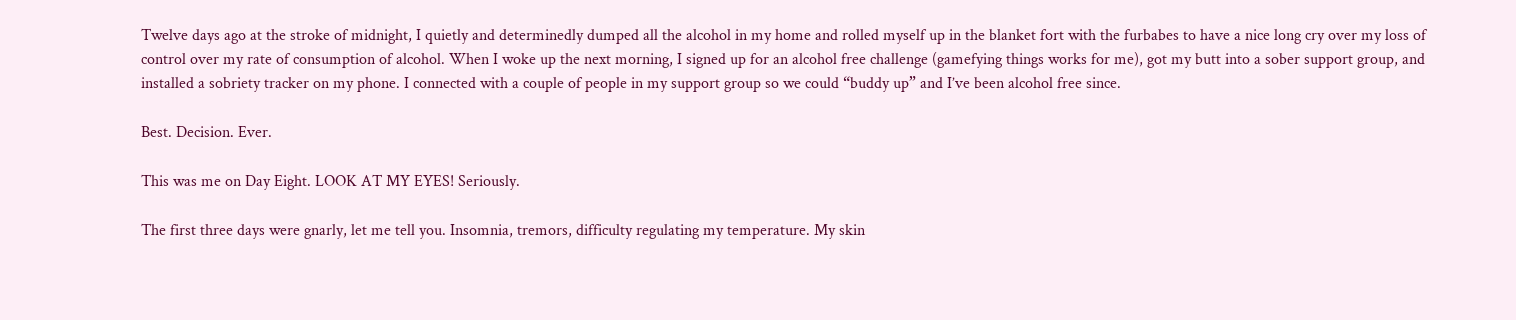Twelve days ago at the stroke of midnight, I quietly and determinedly dumped all the alcohol in my home and rolled myself up in the blanket fort with the furbabes to have a nice long cry over my loss of control over my rate of consumption of alcohol. When I woke up the next morning, I signed up for an alcohol free challenge (gamefying things works for me), got my butt into a sober support group, and installed a sobriety tracker on my phone. I connected with a couple of people in my support group so we could “buddy up” and I’ve been alcohol free since.

Best. Decision. Ever.

This was me on Day Eight. LOOK AT MY EYES! Seriously.

The first three days were gnarly, let me tell you. Insomnia, tremors, difficulty regulating my temperature. My skin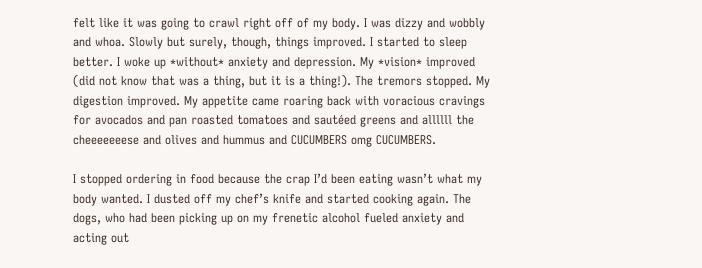felt like it was going to crawl right off of my body. I was dizzy and wobbly and whoa. Slowly but surely, though, things improved. I started to sleep better. I woke up *without* anxiety and depression. My *vision* improved (did not know that was a thing, but it is a thing!). The tremors stopped. My digestion improved. My appetite came roaring back with voracious cravings for avocados and pan roasted tomatoes and sautéed greens and allllll the cheeeeeeese and olives and hummus and CUCUMBERS omg CUCUMBERS.

I stopped ordering in food because the crap I’d been eating wasn’t what my body wanted. I dusted off my chef’s knife and started cooking again. The dogs, who had been picking up on my frenetic alcohol fueled anxiety and acting out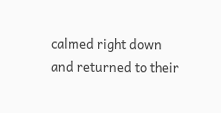calmed right down and returned to their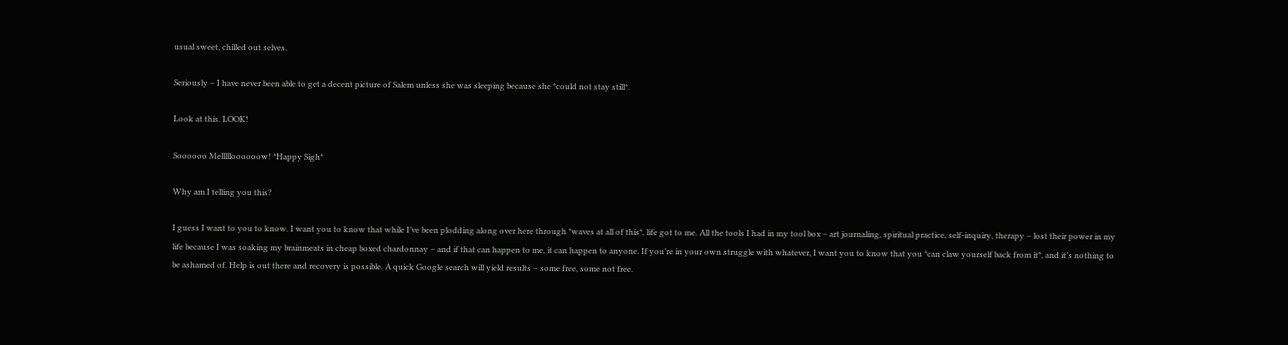usual sweet, chilled out selves.

Seriously – I have never been able to get a decent picture of Salem unless she was sleeping because she *could not stay still*.

Look at this. LOOK!

Soooooo Mellllloooooow! *Happy Sigh*

Why am I telling you this?

I guess I want to you to know. I want you to know that while I’ve been plodding along over here through *waves at all of this*, life got to me. All the tools I had in my tool box – art journaling, spiritual practice, self-inquiry, therapy – lost their power in my life because I was soaking my brainmeats in cheap boxed chardonnay – and if that can happen to me, it can happen to anyone. If you’re in your own struggle with whatever, I want you to know that you *can claw yourself back from it*, and it’s nothing to be ashamed of. Help is out there and recovery is possible. A quick Google search will yield results – some free, some not free.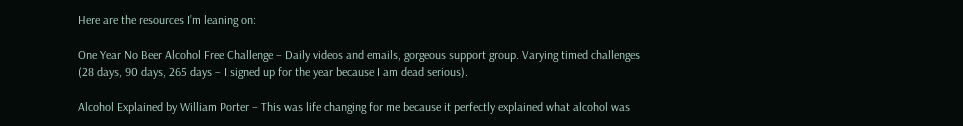Here are the resources I’m leaning on:

One Year No Beer Alcohol Free Challenge – Daily videos and emails, gorgeous support group. Varying timed challenges (28 days, 90 days, 265 days – I signed up for the year because I am dead serious).

Alcohol Explained by William Porter – This was life changing for me because it perfectly explained what alcohol was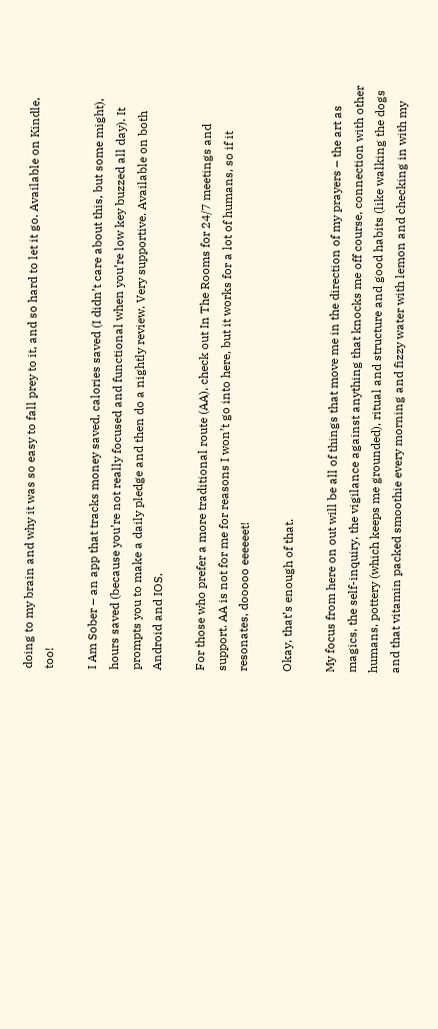doing to my brain and why it was so easy to fall prey to it, and so hard to let it go. Available on Kindle, too!

I Am Sober – an app that tracks money saved, calories saved (I didn’t care about this, but some might), hours saved (because you’re not really focused and functional when you’re low key buzzed all day). It prompts you to make a daily pledge and then do a nightly review. Very supportive. Available on both Android and IOS.

For those who prefer a more traditional route (AA), check out In The Rooms for 24/7 meetings and support. AA is not for me for reasons I won’t go into here, but it works for a lot of humans, so if it resonates, dooooo eeeeeet!

Okay, that’s enough of that.

My focus from here on out will be all of things that move me in the direction of my prayers – the art as magics, the self-inquiry, the vigilance against anything that knocks me off course, connection with other humans, pottery (which keeps me grounded), ritual and structure and good habits (like walking the dogs and that vitamin packed smoothie every morning and fizzy water with lemon and checking in with my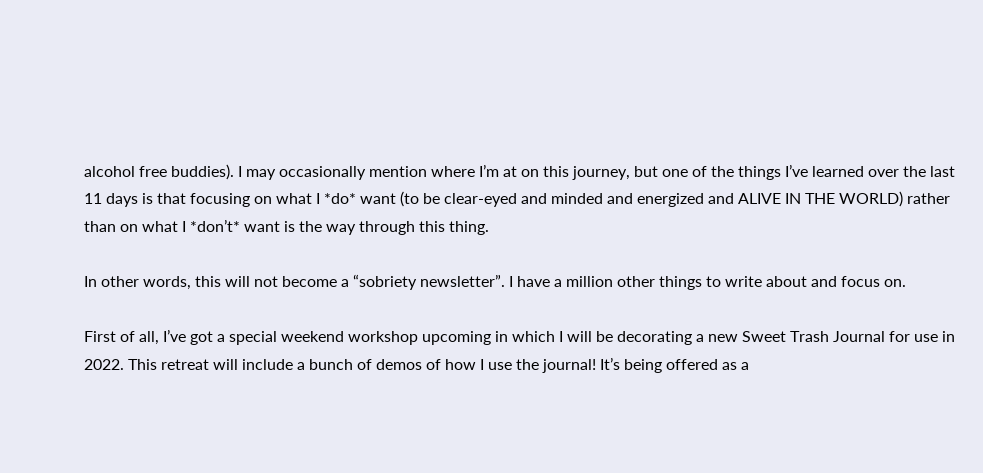alcohol free buddies). I may occasionally mention where I’m at on this journey, but one of the things I’ve learned over the last 11 days is that focusing on what I *do* want (to be clear-eyed and minded and energized and ALIVE IN THE WORLD) rather than on what I *don’t* want is the way through this thing.

In other words, this will not become a “sobriety newsletter”. I have a million other things to write about and focus on.

First of all, I’ve got a special weekend workshop upcoming in which I will be decorating a new Sweet Trash Journal for use in 2022. This retreat will include a bunch of demos of how I use the journal! It’s being offered as a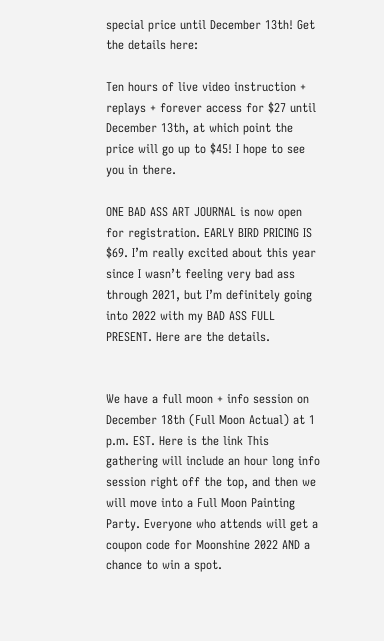special price until December 13th! Get the details here:

Ten hours of live video instruction + replays + forever access for $27 until December 13th, at which point the price will go up to $45! I hope to see you in there.

ONE BAD ASS ART JOURNAL is now open for registration. EARLY BIRD PRICING IS $69. I’m really excited about this year since I wasn’t feeling very bad ass through 2021, but I’m definitely going into 2022 with my BAD ASS FULL PRESENT. Here are the details.


We have a full moon + info session on December 18th (Full Moon Actual) at 1 p.m. EST. Here is the link This gathering will include an hour long info session right off the top, and then we will move into a Full Moon Painting Party. Everyone who attends will get a coupon code for Moonshine 2022 AND a chance to win a spot.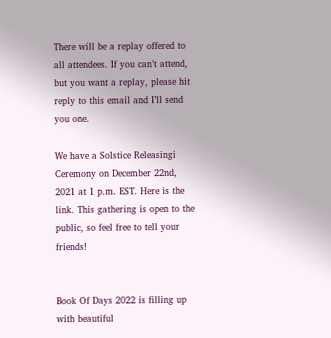There will be a replay offered to all attendees. If you can’t attend, but you want a replay, please hit reply to this email and I’ll send you one.

We have a Solstice Releasingi Ceremony on December 22nd, 2021 at 1 p.m. EST. Here is the link. This gathering is open to the public, so feel free to tell your friends!


Book Of Days 2022 is filling up with beautiful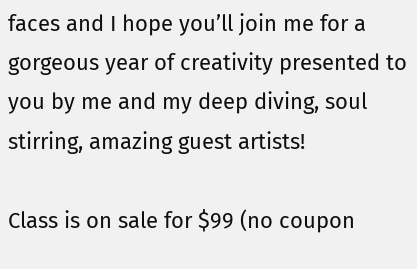faces and I hope you’ll join me for a gorgeous year of creativity presented to you by me and my deep diving, soul stirring, amazing guest artists!

Class is on sale for $99 (no coupon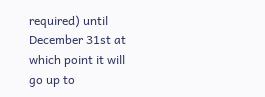required) until December 31st at which point it will go up to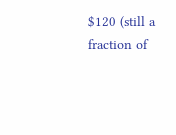$120 (still a fraction of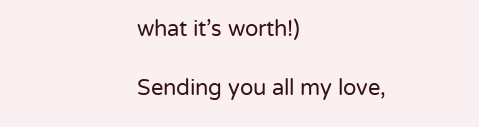what it’s worth!)

Sending you all my love,